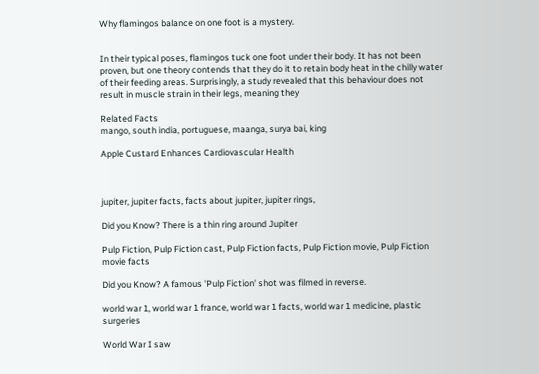Why flamingos balance on one foot is a mystery.


In their typical poses, flamingos tuck one foot under their body. It has not been proven, but one theory contends that they do it to retain body heat in the chilly water of their feeding areas. Surprisingly, a study revealed that this behaviour does not result in muscle strain in their legs, meaning they

Related Facts
mango, south india, portuguese, maanga, surya bai, king

Apple Custard Enhances Cardiovascular Health



jupiter, jupiter facts, facts about jupiter, jupiter rings,

Did you Know? There is a thin ring around Jupiter

Pulp Fiction, Pulp Fiction cast, Pulp Fiction facts, Pulp Fiction movie, Pulp Fiction movie facts

Did you Know? A famous 'Pulp Fiction' shot was filmed in reverse.

world war 1, world war 1 france, world war 1 facts, world war 1 medicine, plastic surgeries

World War I saw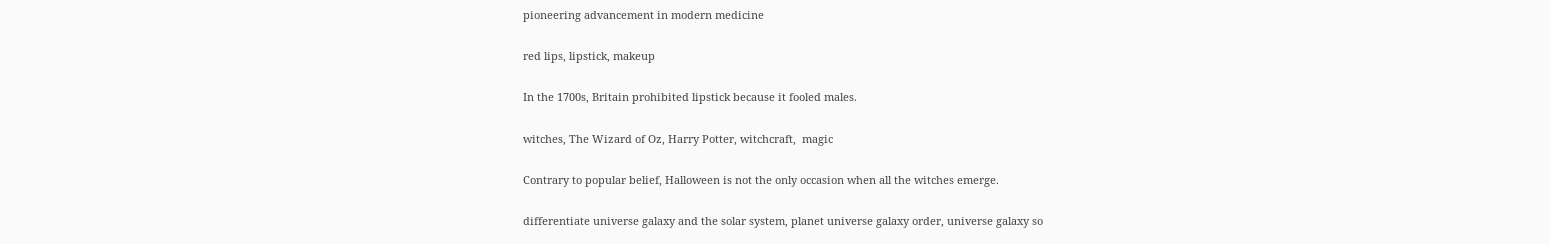pioneering advancement in modern medicine

red lips, lipstick, makeup

In the 1700s, Britain prohibited lipstick because it fooled males.

witches, The Wizard of Oz, Harry Potter, witchcraft,  magic

Contrary to popular belief, Halloween is not the only occasion when all the witches emerge.

differentiate universe galaxy and the solar system, planet universe galaxy order, universe galaxy so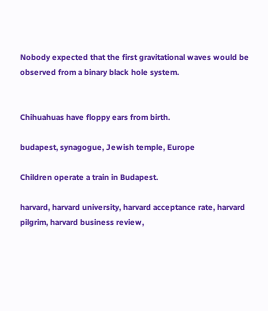Nobody expected that the first gravitational waves would be observed from a binary black hole system.


Chihuahuas have floppy ears from birth.

budapest, synagogue, Jewish temple, Europe

Children operate a train in Budapest.

harvard, harvard university, harvard acceptance rate, harvard pilgrim, harvard business review,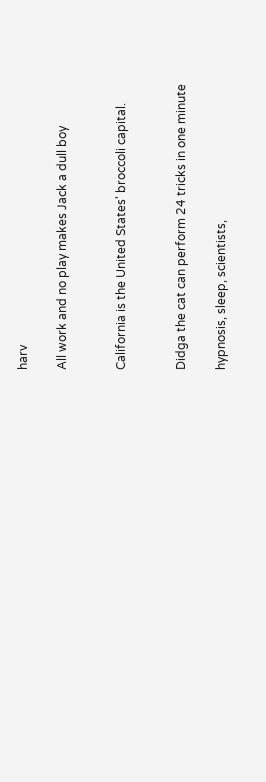harv

All work and no play makes Jack a dull boy


California is the United States' broccoli capital.


Didga the cat can perform 24 tricks in one minute

hypnosis, sleep, scientists,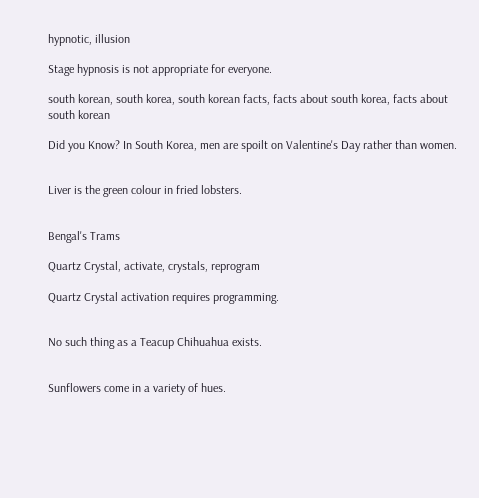hypnotic, illusion

Stage hypnosis is not appropriate for everyone.

south korean, south korea, south korean facts, facts about south korea, facts about south korean

Did you Know? In South Korea, men are spoilt on Valentine's Day rather than women.


Liver is the green colour in fried lobsters.


Bengal's Trams

Quartz Crystal, activate, crystals, reprogram

Quartz Crystal activation requires programming.


No such thing as a Teacup Chihuahua exists.


Sunflowers come in a variety of hues.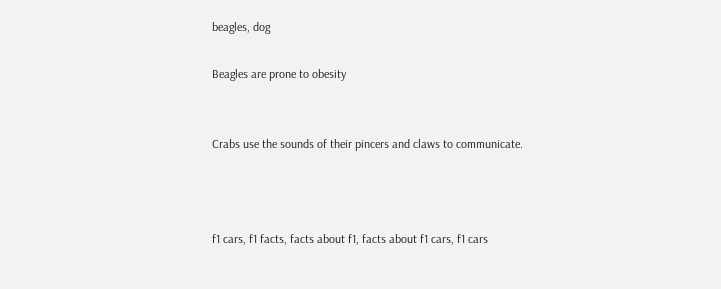beagles, dog

Beagles are prone to obesity


Crabs use the sounds of their pincers and claws to communicate.



f1 cars, f1 facts, facts about f1, facts about f1 cars, f1 cars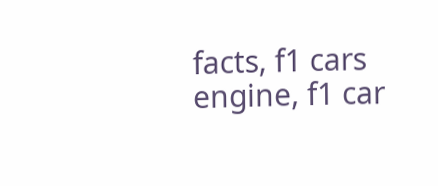facts, f1 cars engine, f1 car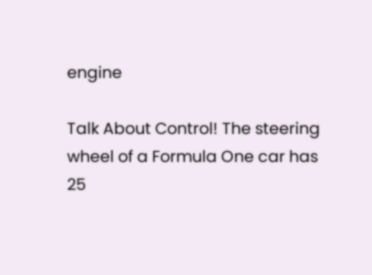engine

Talk About Control! The steering wheel of a Formula One car has 25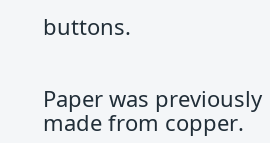buttons.


Paper was previously made from copper.